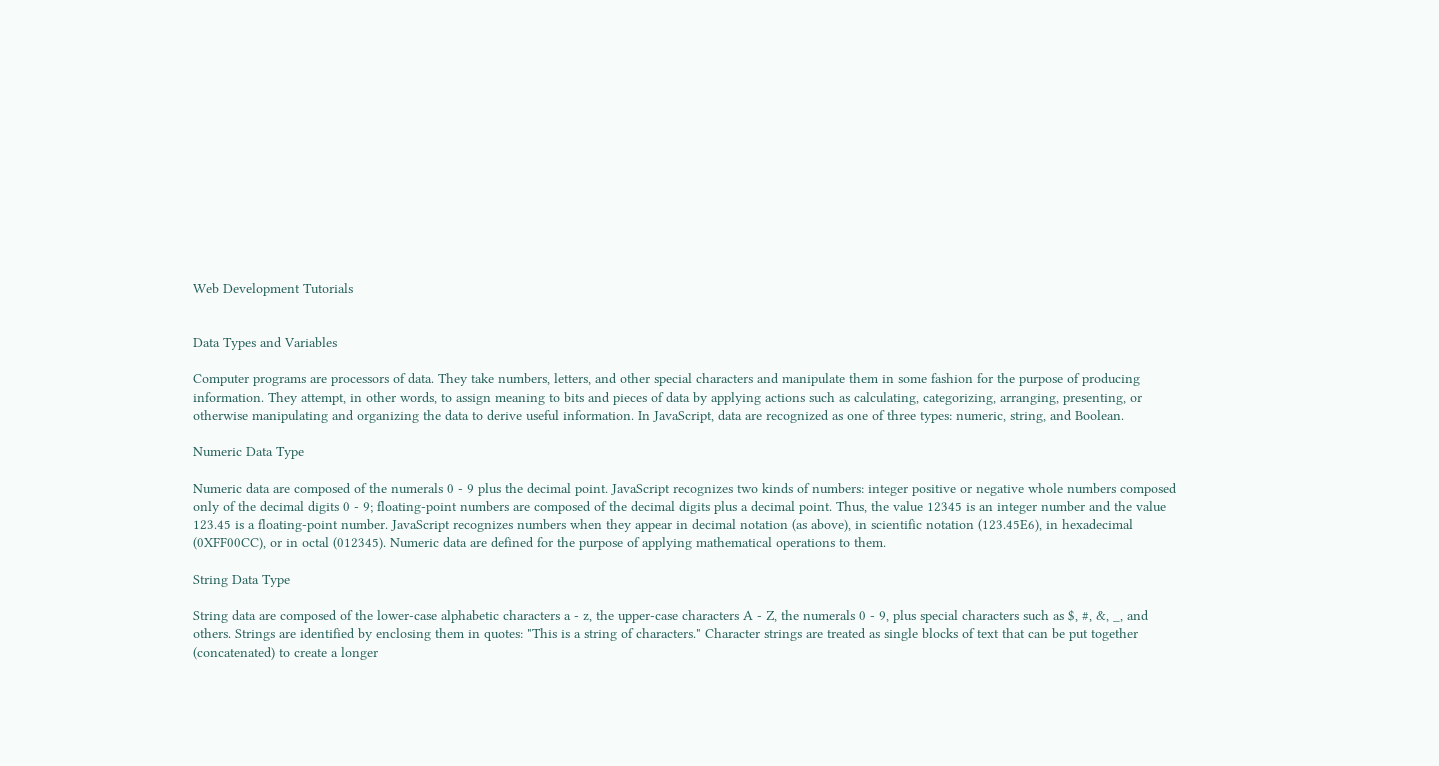Web Development Tutorials


Data Types and Variables

Computer programs are processors of data. They take numbers, letters, and other special characters and manipulate them in some fashion for the purpose of producing information. They attempt, in other words, to assign meaning to bits and pieces of data by applying actions such as calculating, categorizing, arranging, presenting, or otherwise manipulating and organizing the data to derive useful information. In JavaScript, data are recognized as one of three types: numeric, string, and Boolean.

Numeric Data Type

Numeric data are composed of the numerals 0 - 9 plus the decimal point. JavaScript recognizes two kinds of numbers: integer positive or negative whole numbers composed only of the decimal digits 0 - 9; floating-point numbers are composed of the decimal digits plus a decimal point. Thus, the value 12345 is an integer number and the value 123.45 is a floating-point number. JavaScript recognizes numbers when they appear in decimal notation (as above), in scientific notation (123.45E6), in hexadecimal (0XFF00CC), or in octal (012345). Numeric data are defined for the purpose of applying mathematical operations to them.

String Data Type

String data are composed of the lower-case alphabetic characters a - z, the upper-case characters A - Z, the numerals 0 - 9, plus special characters such as $, #, &, _, and others. Strings are identified by enclosing them in quotes: "This is a string of characters." Character strings are treated as single blocks of text that can be put together (concatenated) to create a longer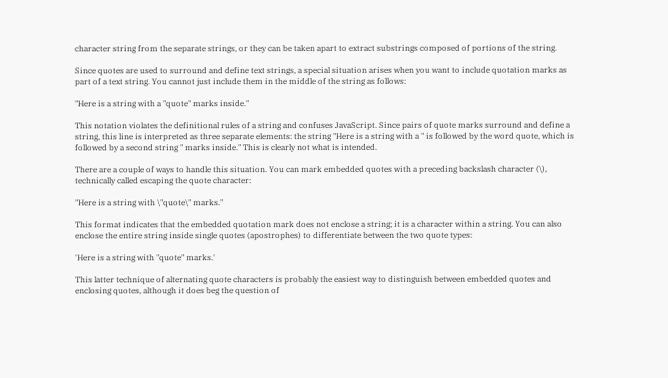character string from the separate strings, or they can be taken apart to extract substrings composed of portions of the string.

Since quotes are used to surround and define text strings, a special situation arises when you want to include quotation marks as part of a text string. You cannot just include them in the middle of the string as follows:

"Here is a string with a "quote" marks inside."

This notation violates the definitional rules of a string and confuses JavaScript. Since pairs of quote marks surround and define a string, this line is interpreted as three separate elements: the string "Here is a string with a " is followed by the word quote, which is followed by a second string " marks inside." This is clearly not what is intended.

There are a couple of ways to handle this situation. You can mark embedded quotes with a preceding backslash character (\), technically called escaping the quote character:

"Here is a string with \"quote\" marks."

This format indicates that the embedded quotation mark does not enclose a string; it is a character within a string. You can also enclose the entire string inside single quotes (apostrophes) to differentiate between the two quote types:

'Here is a string with "quote" marks.'

This latter technique of alternating quote characters is probably the easiest way to distinguish between embedded quotes and enclosing quotes, although it does beg the question of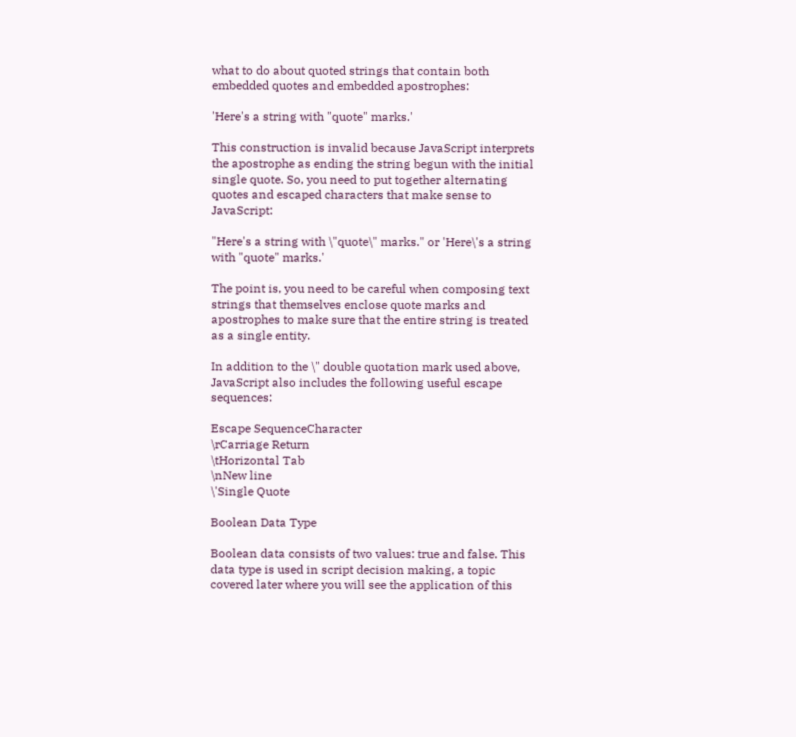what to do about quoted strings that contain both embedded quotes and embedded apostrophes:

'Here's a string with "quote" marks.'

This construction is invalid because JavaScript interprets the apostrophe as ending the string begun with the initial single quote. So, you need to put together alternating quotes and escaped characters that make sense to JavaScript:

"Here's a string with \"quote\" marks." or 'Here\'s a string with "quote" marks.'

The point is, you need to be careful when composing text strings that themselves enclose quote marks and apostrophes to make sure that the entire string is treated as a single entity.

In addition to the \" double quotation mark used above, JavaScript also includes the following useful escape sequences:

Escape SequenceCharacter
\rCarriage Return
\tHorizontal Tab
\nNew line
\'Single Quote

Boolean Data Type

Boolean data consists of two values: true and false. This data type is used in script decision making, a topic covered later where you will see the application of this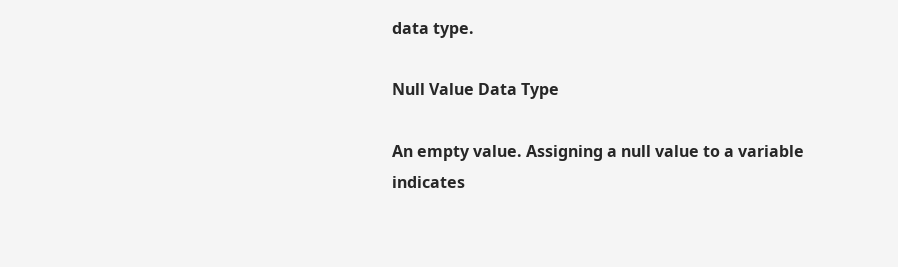data type.

Null Value Data Type

An empty value. Assigning a null value to a variable indicates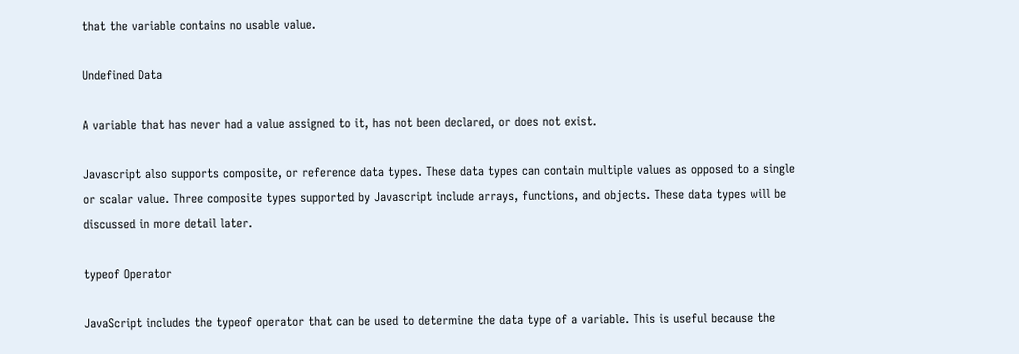that the variable contains no usable value.

Undefined Data

A variable that has never had a value assigned to it, has not been declared, or does not exist.

Javascript also supports composite, or reference data types. These data types can contain multiple values as opposed to a single or scalar value. Three composite types supported by Javascript include arrays, functions, and objects. These data types will be discussed in more detail later.

typeof Operator

JavaScript includes the typeof operator that can be used to determine the data type of a variable. This is useful because the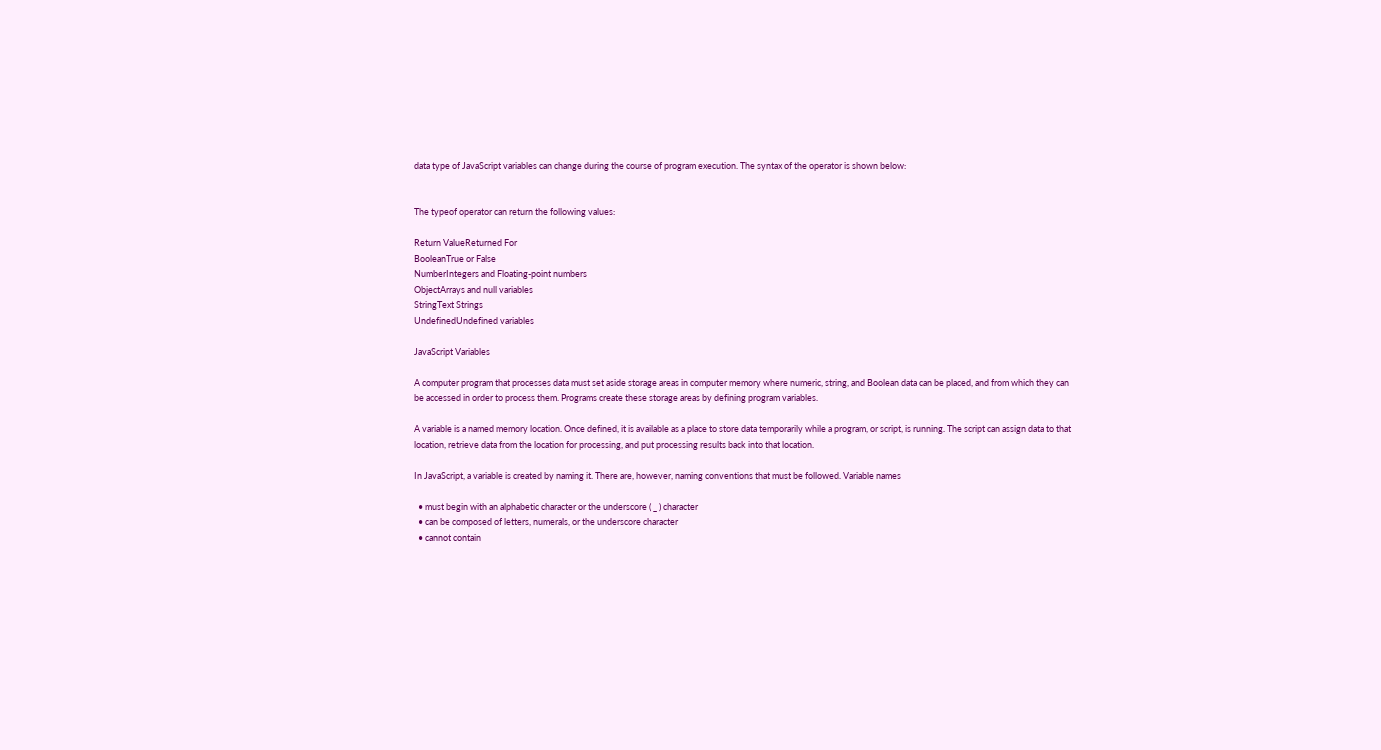data type of JavaScript variables can change during the course of program execution. The syntax of the operator is shown below:


The typeof operator can return the following values:

Return ValueReturned For
BooleanTrue or False
NumberIntegers and Floating-point numbers
ObjectArrays and null variables
StringText Strings
UndefinedUndefined variables

JavaScript Variables

A computer program that processes data must set aside storage areas in computer memory where numeric, string, and Boolean data can be placed, and from which they can be accessed in order to process them. Programs create these storage areas by defining program variables.

A variable is a named memory location. Once defined, it is available as a place to store data temporarily while a program, or script, is running. The script can assign data to that location, retrieve data from the location for processing, and put processing results back into that location.

In JavaScript, a variable is created by naming it. There are, however, naming conventions that must be followed. Variable names

  • must begin with an alphabetic character or the underscore ( _ ) character
  • can be composed of letters, numerals, or the underscore character
  • cannot contain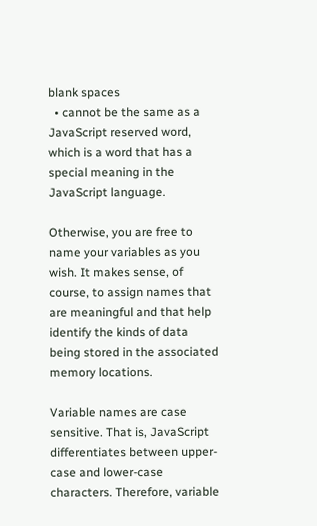blank spaces
  • cannot be the same as a JavaScript reserved word, which is a word that has a special meaning in the JavaScript language.

Otherwise, you are free to name your variables as you wish. It makes sense, of course, to assign names that are meaningful and that help identify the kinds of data being stored in the associated memory locations.

Variable names are case sensitive. That is, JavaScript differentiates between upper-case and lower-case characters. Therefore, variable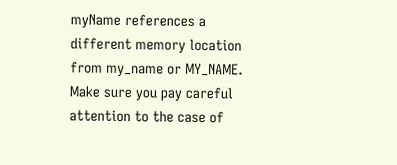myName references a different memory location from my_name or MY_NAME. Make sure you pay careful attention to the case of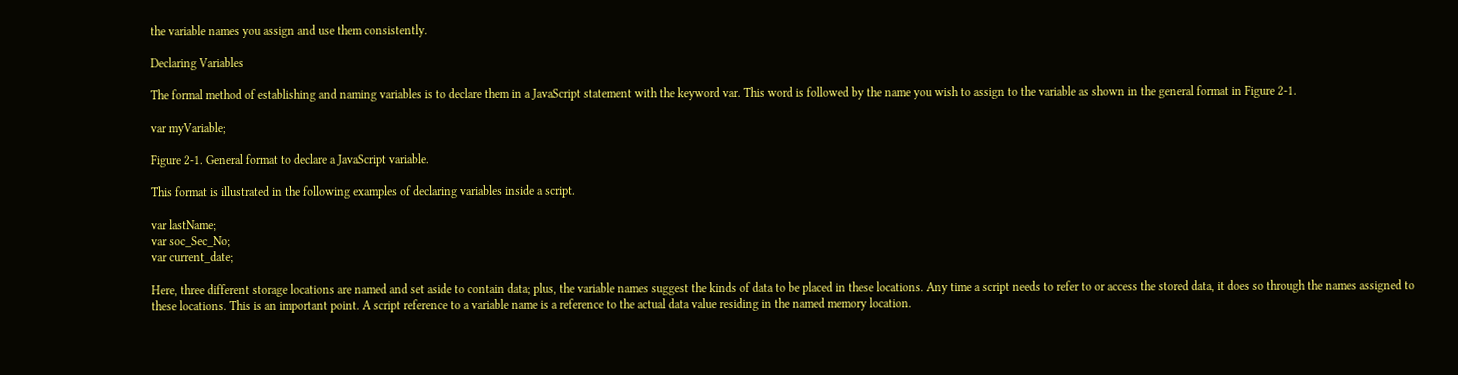the variable names you assign and use them consistently.

Declaring Variables

The formal method of establishing and naming variables is to declare them in a JavaScript statement with the keyword var. This word is followed by the name you wish to assign to the variable as shown in the general format in Figure 2-1.

var myVariable;

Figure 2-1. General format to declare a JavaScript variable.

This format is illustrated in the following examples of declaring variables inside a script.

var lastName;
var soc_Sec_No;
var current_date;

Here, three different storage locations are named and set aside to contain data; plus, the variable names suggest the kinds of data to be placed in these locations. Any time a script needs to refer to or access the stored data, it does so through the names assigned to these locations. This is an important point. A script reference to a variable name is a reference to the actual data value residing in the named memory location.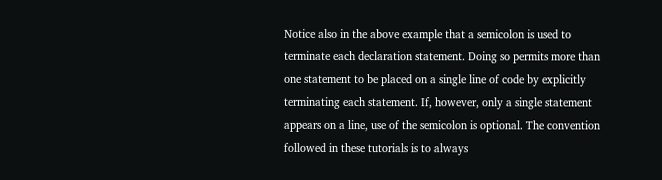Notice also in the above example that a semicolon is used to terminate each declaration statement. Doing so permits more than one statement to be placed on a single line of code by explicitly terminating each statement. If, however, only a single statement appears on a line, use of the semicolon is optional. The convention followed in these tutorials is to always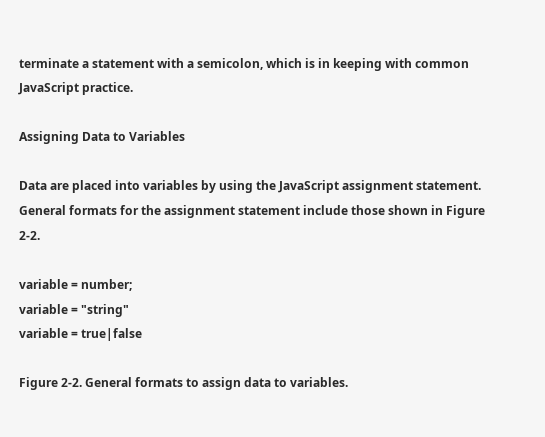terminate a statement with a semicolon, which is in keeping with common JavaScript practice.

Assigning Data to Variables

Data are placed into variables by using the JavaScript assignment statement. General formats for the assignment statement include those shown in Figure 2-2.

variable = number;
variable = "string"
variable = true|false

Figure 2-2. General formats to assign data to variables.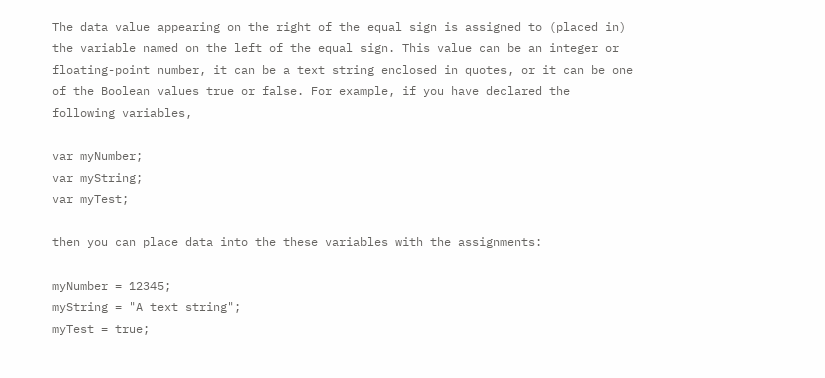The data value appearing on the right of the equal sign is assigned to (placed in) the variable named on the left of the equal sign. This value can be an integer or floating-point number, it can be a text string enclosed in quotes, or it can be one of the Boolean values true or false. For example, if you have declared the following variables,

var myNumber;
var myString;
var myTest;

then you can place data into the these variables with the assignments:

myNumber = 12345;
myString = "A text string";
myTest = true;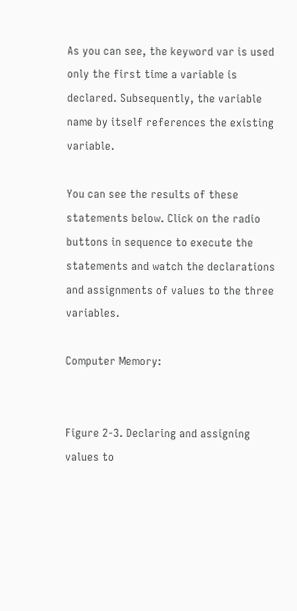As you can see, the keyword var is used only the first time a variable is declared. Subsequently, the variable name by itself references the existing variable.

You can see the results of these statements below. Click on the radio buttons in sequence to execute the statements and watch the declarations and assignments of values to the three variables.

Computer Memory:


Figure 2-3. Declaring and assigning values to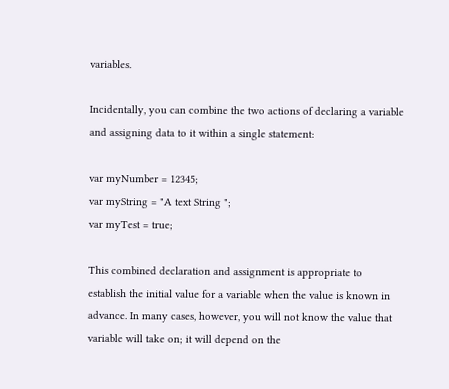variables.

Incidentally, you can combine the two actions of declaring a variable and assigning data to it within a single statement:

var myNumber = 12345;
var myString = "A text String ";
var myTest = true;

This combined declaration and assignment is appropriate to establish the initial value for a variable when the value is known in advance. In many cases, however, you will not know the value that variable will take on; it will depend on the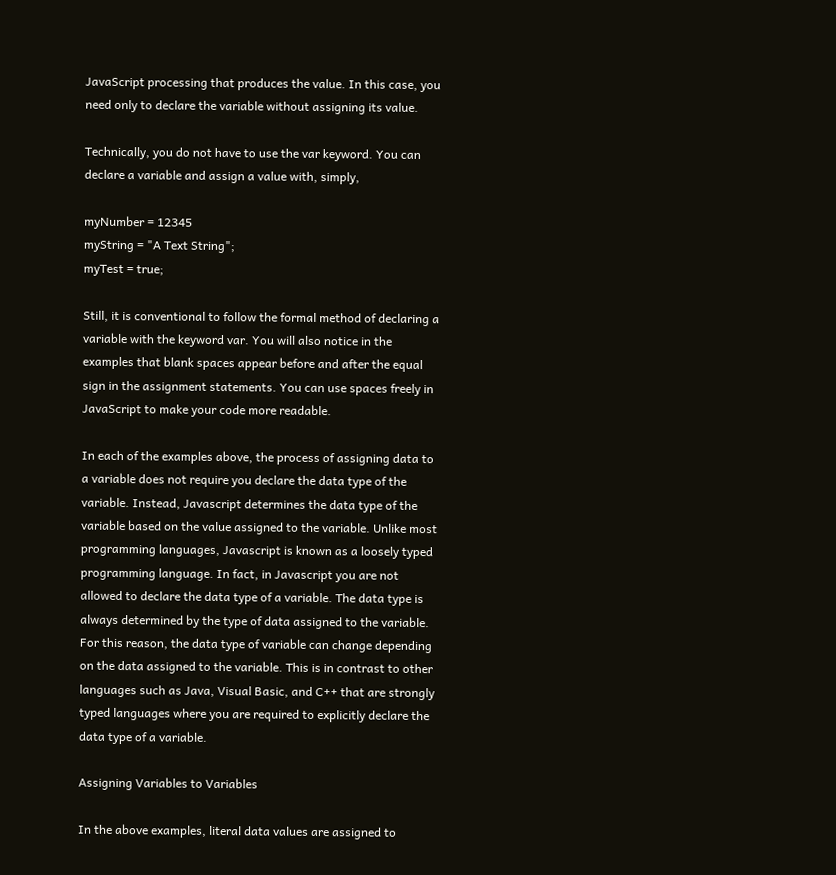JavaScript processing that produces the value. In this case, you need only to declare the variable without assigning its value.

Technically, you do not have to use the var keyword. You can declare a variable and assign a value with, simply,

myNumber = 12345
myString = "A Text String";
myTest = true;

Still, it is conventional to follow the formal method of declaring a variable with the keyword var. You will also notice in the examples that blank spaces appear before and after the equal sign in the assignment statements. You can use spaces freely in JavaScript to make your code more readable.

In each of the examples above, the process of assigning data to a variable does not require you declare the data type of the variable. Instead, Javascript determines the data type of the variable based on the value assigned to the variable. Unlike most programming languages, Javascript is known as a loosely typed programming language. In fact, in Javascript you are not allowed to declare the data type of a variable. The data type is always determined by the type of data assigned to the variable. For this reason, the data type of variable can change depending on the data assigned to the variable. This is in contrast to other languages such as Java, Visual Basic, and C++ that are strongly typed languages where you are required to explicitly declare the data type of a variable.

Assigning Variables to Variables

In the above examples, literal data values are assigned to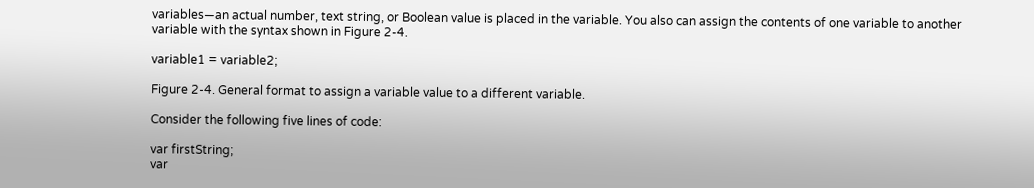variables—an actual number, text string, or Boolean value is placed in the variable. You also can assign the contents of one variable to another variable with the syntax shown in Figure 2-4.

variable1 = variable2;

Figure 2-4. General format to assign a variable value to a different variable.

Consider the following five lines of code:

var firstString;
var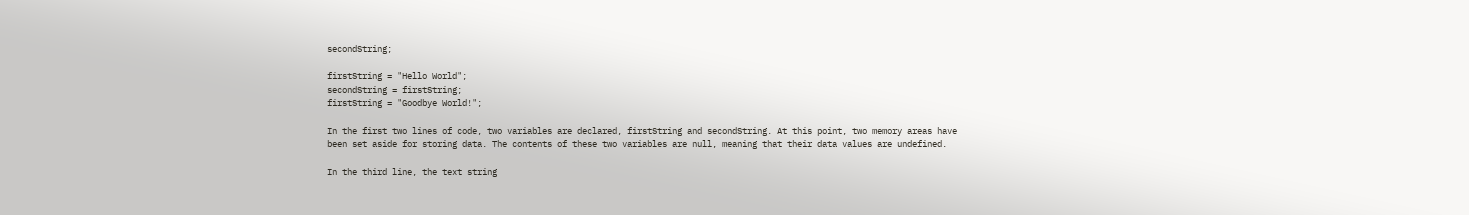secondString;

firstString = "Hello World";
secondString = firstString;
firstString = "Goodbye World!";

In the first two lines of code, two variables are declared, firstString and secondString. At this point, two memory areas have been set aside for storing data. The contents of these two variables are null, meaning that their data values are undefined.

In the third line, the text string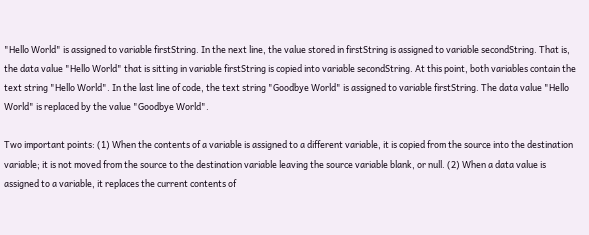"Hello World" is assigned to variable firstString. In the next line, the value stored in firstString is assigned to variable secondString. That is, the data value "Hello World" that is sitting in variable firstString is copied into variable secondString. At this point, both variables contain the text string "Hello World". In the last line of code, the text string "Goodbye World" is assigned to variable firstString. The data value "Hello World" is replaced by the value "Goodbye World".

Two important points: (1) When the contents of a variable is assigned to a different variable, it is copied from the source into the destination variable; it is not moved from the source to the destination variable leaving the source variable blank, or null. (2) When a data value is assigned to a variable, it replaces the current contents of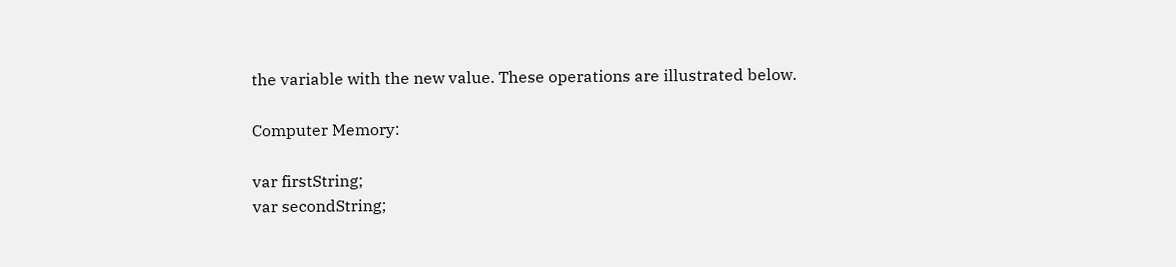the variable with the new value. These operations are illustrated below.

Computer Memory:

var firstString;
var secondString;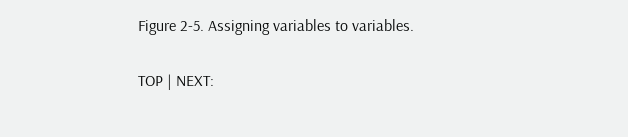Figure 2-5. Assigning variables to variables.

TOP | NEXT: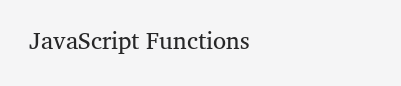JavaScript Functions